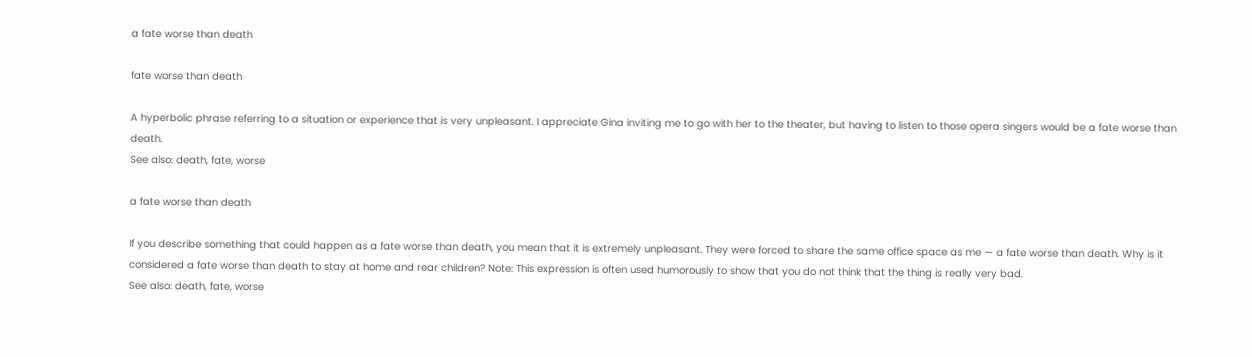a fate worse than death

fate worse than death

A hyperbolic phrase referring to a situation or experience that is very unpleasant. I appreciate Gina inviting me to go with her to the theater, but having to listen to those opera singers would be a fate worse than death.
See also: death, fate, worse

a fate worse than death

If you describe something that could happen as a fate worse than death, you mean that it is extremely unpleasant. They were forced to share the same office space as me — a fate worse than death. Why is it considered a fate worse than death to stay at home and rear children? Note: This expression is often used humorously to show that you do not think that the thing is really very bad.
See also: death, fate, worse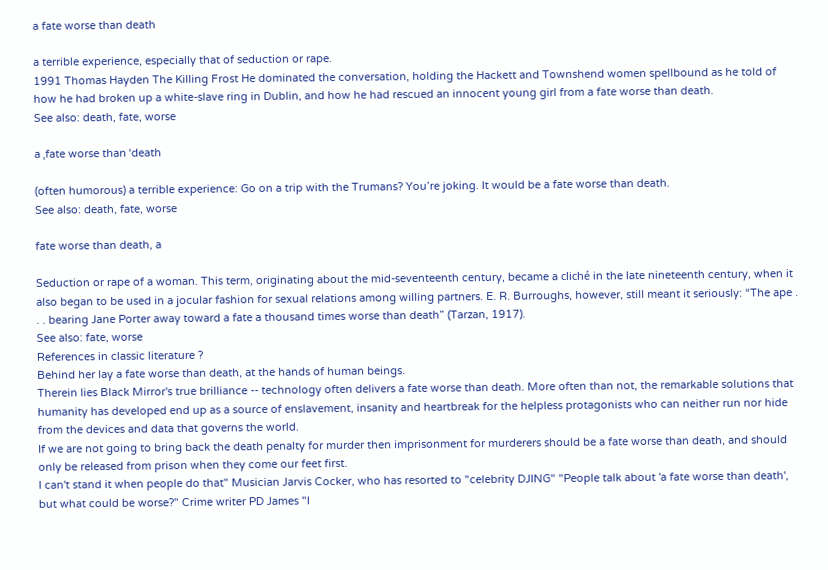a fate worse than death

a terrible experience, especially that of seduction or rape.
1991 Thomas Hayden The Killing Frost He dominated the conversation, holding the Hackett and Townshend women spellbound as he told of how he had broken up a white-slave ring in Dublin, and how he had rescued an innocent young girl from a fate worse than death.
See also: death, fate, worse

a ˌfate worse than ˈdeath

(often humorous) a terrible experience: Go on a trip with the Trumans? You’re joking. It would be a fate worse than death.
See also: death, fate, worse

fate worse than death, a

Seduction or rape of a woman. This term, originating about the mid-seventeenth century, became a cliché in the late nineteenth century, when it also began to be used in a jocular fashion for sexual relations among willing partners. E. R. Burroughs, however, still meant it seriously: “The ape . . . bearing Jane Porter away toward a fate a thousand times worse than death” (Tarzan, 1917).
See also: fate, worse
References in classic literature ?
Behind her lay a fate worse than death, at the hands of human beings.
Therein lies Black Mirror's true brilliance -- technology often delivers a fate worse than death. More often than not, the remarkable solutions that humanity has developed end up as a source of enslavement, insanity and heartbreak for the helpless protagonists who can neither run nor hide from the devices and data that governs the world.
If we are not going to bring back the death penalty for murder then imprisonment for murderers should be a fate worse than death, and should only be released from prison when they come our feet first.
I can't stand it when people do that" Musician Jarvis Cocker, who has resorted to "celebrity DJING" "People talk about 'a fate worse than death', but what could be worse?" Crime writer PD James "I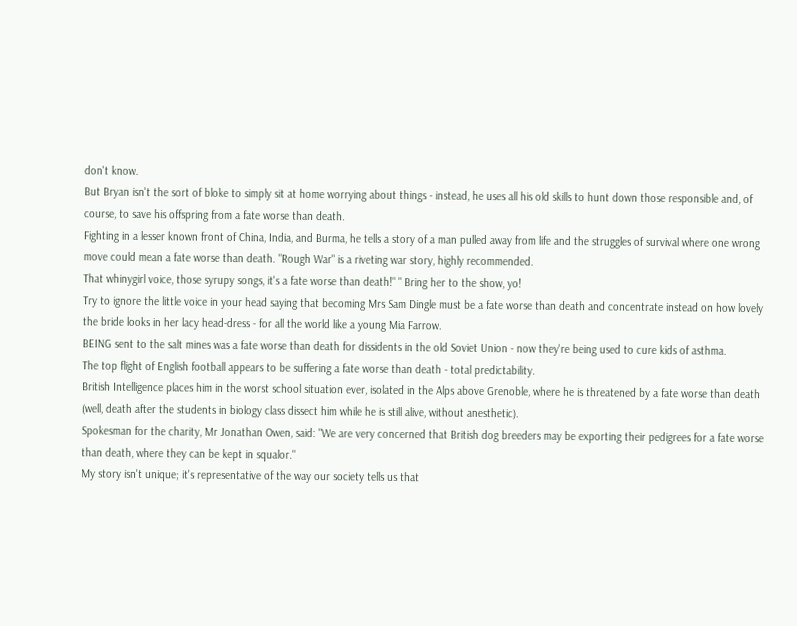don't know.
But Bryan isn't the sort of bloke to simply sit at home worrying about things - instead, he uses all his old skills to hunt down those responsible and, of course, to save his offspring from a fate worse than death.
Fighting in a lesser known front of China, India, and Burma, he tells a story of a man pulled away from life and the struggles of survival where one wrong move could mean a fate worse than death. "Rough War" is a riveting war story, highly recommended.
That whinygirl voice, those syrupy songs, it's a fate worse than death!" " Bring her to the show, yo!
Try to ignore the little voice in your head saying that becoming Mrs Sam Dingle must be a fate worse than death and concentrate instead on how lovely the bride looks in her lacy head-dress - for all the world like a young Mia Farrow.
BEING sent to the salt mines was a fate worse than death for dissidents in the old Soviet Union - now they're being used to cure kids of asthma.
The top flight of English football appears to be suffering a fate worse than death - total predictability.
British Intelligence places him in the worst school situation ever, isolated in the Alps above Grenoble, where he is threatened by a fate worse than death (well, death after the students in biology class dissect him while he is still alive, without anesthetic).
Spokesman for the charity, Mr Jonathan Owen, said: "We are very concerned that British dog breeders may be exporting their pedigrees for a fate worse than death, where they can be kept in squalor."
My story isn't unique; it's representative of the way our society tells us that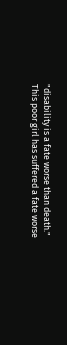"disability is a fate worse than death."
This poor girl has suffered a fate worse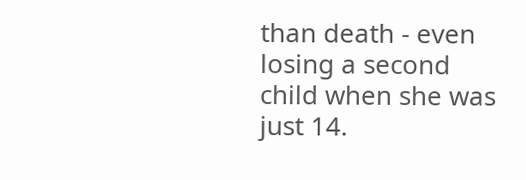than death - even losing a second child when she was just 14.